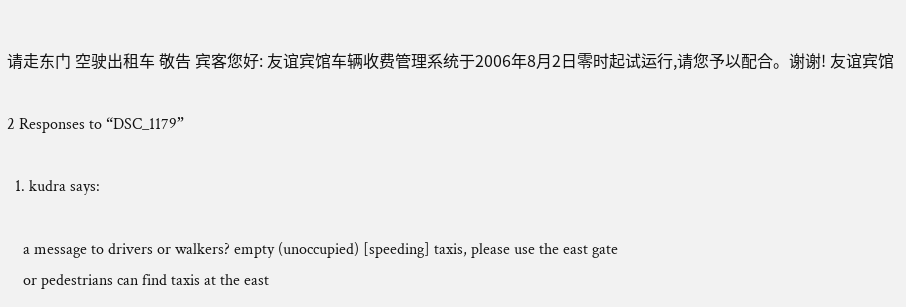请走东门 空驶出租车 敬告 宾客您好: 友谊宾馆车辆收费管理系统于2006年8月2日零时起试运行,请您予以配合。谢谢! 友谊宾馆

2 Responses to “DSC_1179”

  1. kudra says:

    a message to drivers or walkers? empty (unoccupied) [speeding] taxis, please use the east gate
    or pedestrians can find taxis at the east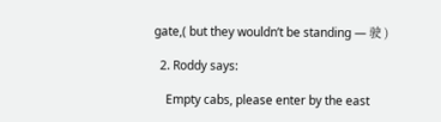gate,( but they wouldn’t be standing — 驶 )

  2. Roddy says:

    Empty cabs, please enter by the east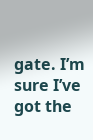gate. I’m sure I’ve got the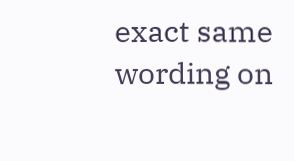exact same wording on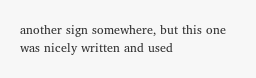another sign somewhere, but this one was nicely written and used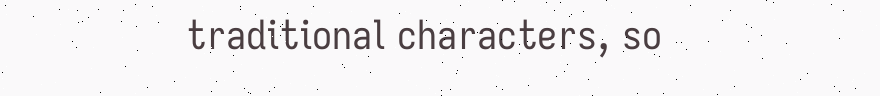traditional characters, so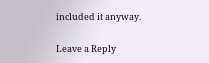included it anyway.

Leave a Reply